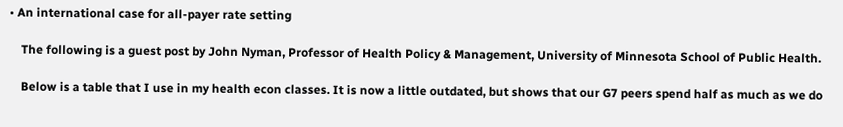• An international case for all-payer rate setting

    The following is a guest post by John Nyman, Professor of Health Policy & Management, University of Minnesota School of Public Health.

    Below is a table that I use in my health econ classes. It is now a little outdated, but shows that our G7 peers spend half as much as we do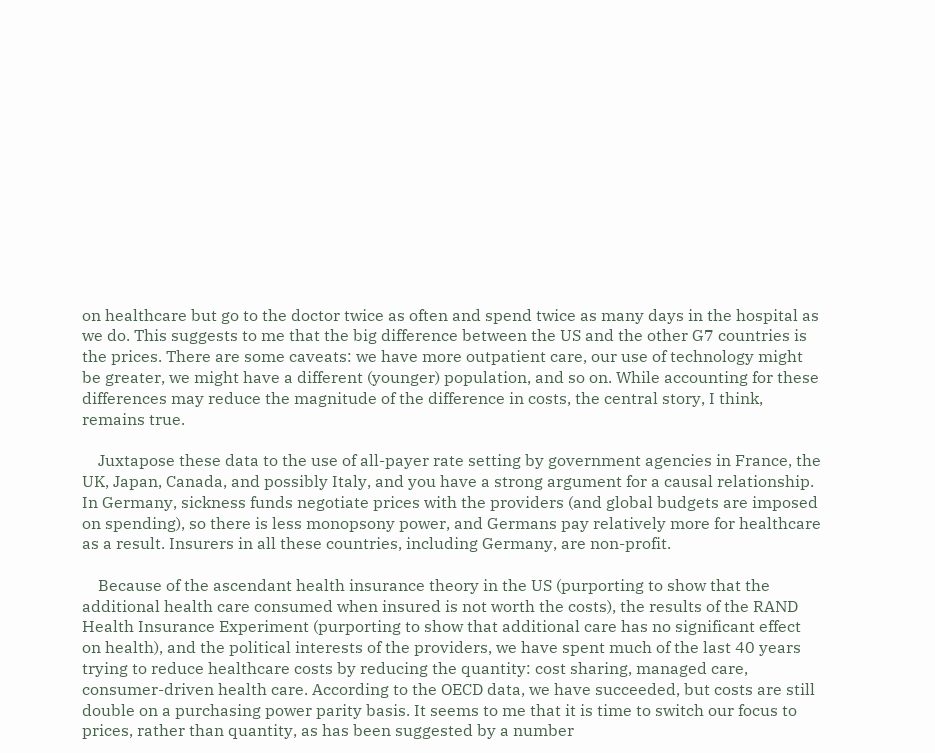on healthcare but go to the doctor twice as often and spend twice as many days in the hospital as we do. This suggests to me that the big difference between the US and the other G7 countries is the prices. There are some caveats: we have more outpatient care, our use of technology might be greater, we might have a different (younger) population, and so on. While accounting for these differences may reduce the magnitude of the difference in costs, the central story, I think, remains true.

    Juxtapose these data to the use of all-payer rate setting by government agencies in France, the UK, Japan, Canada, and possibly Italy, and you have a strong argument for a causal relationship. In Germany, sickness funds negotiate prices with the providers (and global budgets are imposed on spending), so there is less monopsony power, and Germans pay relatively more for healthcare as a result. Insurers in all these countries, including Germany, are non-profit.

    Because of the ascendant health insurance theory in the US (purporting to show that the additional health care consumed when insured is not worth the costs), the results of the RAND Health Insurance Experiment (purporting to show that additional care has no significant effect on health), and the political interests of the providers, we have spent much of the last 40 years trying to reduce healthcare costs by reducing the quantity: cost sharing, managed care, consumer-driven health care. According to the OECD data, we have succeeded, but costs are still double on a purchasing power parity basis. It seems to me that it is time to switch our focus to prices, rather than quantity, as has been suggested by a number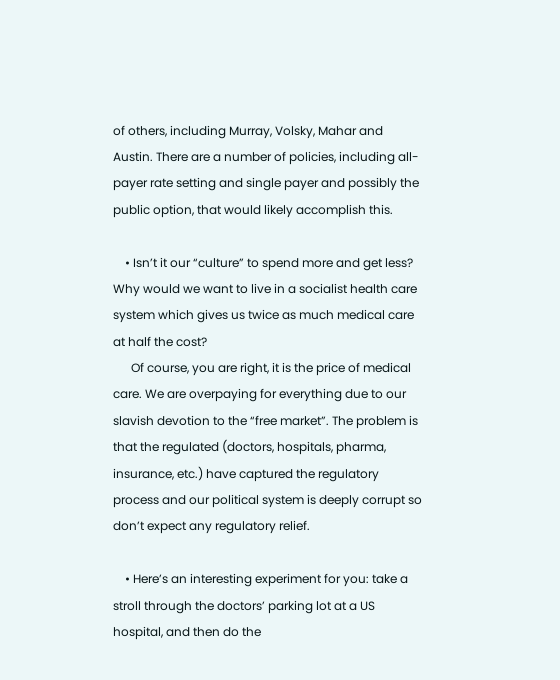of others, including Murray, Volsky, Mahar and Austin. There are a number of policies, including all-payer rate setting and single payer and possibly the public option, that would likely accomplish this.

    • Isn’t it our “culture” to spend more and get less? Why would we want to live in a socialist health care system which gives us twice as much medical care at half the cost?
      Of course, you are right, it is the price of medical care. We are overpaying for everything due to our slavish devotion to the “free market”. The problem is that the regulated (doctors, hospitals, pharma, insurance, etc.) have captured the regulatory process and our political system is deeply corrupt so don’t expect any regulatory relief.

    • Here’s an interesting experiment for you: take a stroll through the doctors’ parking lot at a US hospital, and then do the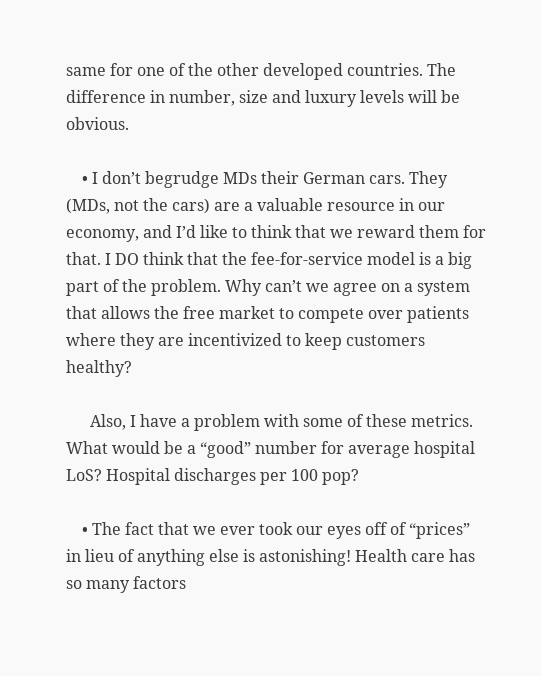same for one of the other developed countries. The difference in number, size and luxury levels will be obvious.

    • I don’t begrudge MDs their German cars. They (MDs, not the cars) are a valuable resource in our economy, and I’d like to think that we reward them for that. I DO think that the fee-for-service model is a big part of the problem. Why can’t we agree on a system that allows the free market to compete over patients where they are incentivized to keep customers healthy?

      Also, I have a problem with some of these metrics. What would be a “good” number for average hospital LoS? Hospital discharges per 100 pop?

    • The fact that we ever took our eyes off of “prices” in lieu of anything else is astonishing! Health care has so many factors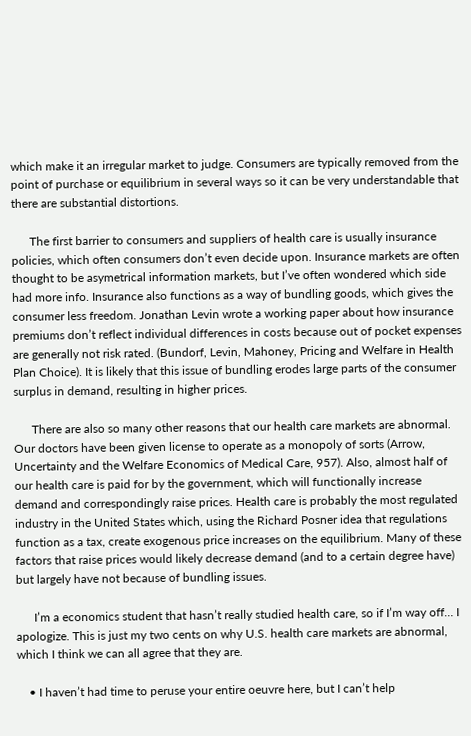which make it an irregular market to judge. Consumers are typically removed from the point of purchase or equilibrium in several ways so it can be very understandable that there are substantial distortions.

      The first barrier to consumers and suppliers of health care is usually insurance policies, which often consumers don’t even decide upon. Insurance markets are often thought to be asymetrical information markets, but I’ve often wondered which side had more info. Insurance also functions as a way of bundling goods, which gives the consumer less freedom. Jonathan Levin wrote a working paper about how insurance premiums don’t reflect individual differences in costs because out of pocket expenses are generally not risk rated. (Bundorf, Levin, Mahoney, Pricing and Welfare in Health Plan Choice). It is likely that this issue of bundling erodes large parts of the consumer surplus in demand, resulting in higher prices.

      There are also so many other reasons that our health care markets are abnormal. Our doctors have been given license to operate as a monopoly of sorts (Arrow, Uncertainty and the Welfare Economics of Medical Care, 957). Also, almost half of our health care is paid for by the government, which will functionally increase demand and correspondingly raise prices. Health care is probably the most regulated industry in the United States which, using the Richard Posner idea that regulations function as a tax, create exogenous price increases on the equilibrium. Many of these factors that raise prices would likely decrease demand (and to a certain degree have) but largely have not because of bundling issues.

      I’m a economics student that hasn’t really studied health care, so if I’m way off… I apologize. This is just my two cents on why U.S. health care markets are abnormal, which I think we can all agree that they are.

    • I haven’t had time to peruse your entire oeuvre here, but I can’t help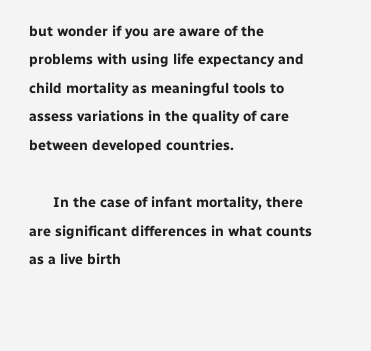but wonder if you are aware of the problems with using life expectancy and child mortality as meaningful tools to assess variations in the quality of care between developed countries.

      In the case of infant mortality, there are significant differences in what counts as a live birth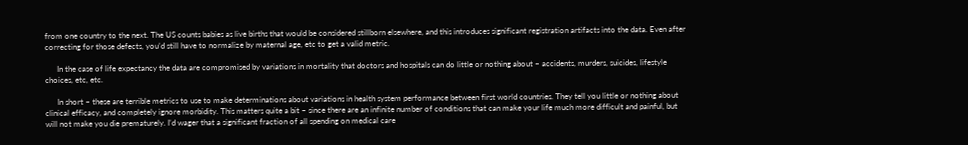from one country to the next. The US counts babies as live births that would be considered stillborn elsewhere, and this introduces significant registration artifacts into the data. Even after correcting for those defects, you’d still have to normalize by maternal age, etc to get a valid metric.

      In the case of life expectancy the data are compromised by variations in mortality that doctors and hospitals can do little or nothing about – accidents, murders, suicides, lifestyle choices, etc, etc.

      In short – these are terrible metrics to use to make determinations about variations in health system performance between first world countries. They tell you little or nothing about clinical efficacy, and completely ignore morbidity. This matters quite a bit – since there are an infinite number of conditions that can make your life much more difficult and painful, but will not make you die prematurely. I’d wager that a significant fraction of all spending on medical care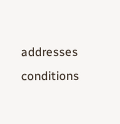addresses conditions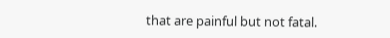that are painful but not fatal.